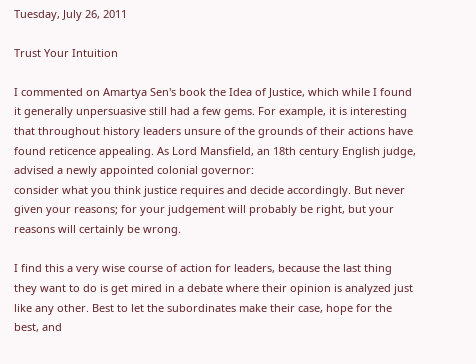Tuesday, July 26, 2011

Trust Your Intuition

I commented on Amartya Sen's book the Idea of Justice, which while I found it generally unpersuasive still had a few gems. For example, it is interesting that throughout history leaders unsure of the grounds of their actions have found reticence appealing. As Lord Mansfield, an 18th century English judge, advised a newly appointed colonial governor:
consider what you think justice requires and decide accordingly. But never given your reasons; for your judgement will probably be right, but your reasons will certainly be wrong.

I find this a very wise course of action for leaders, because the last thing they want to do is get mired in a debate where their opinion is analyzed just like any other. Best to let the subordinates make their case, hope for the best, and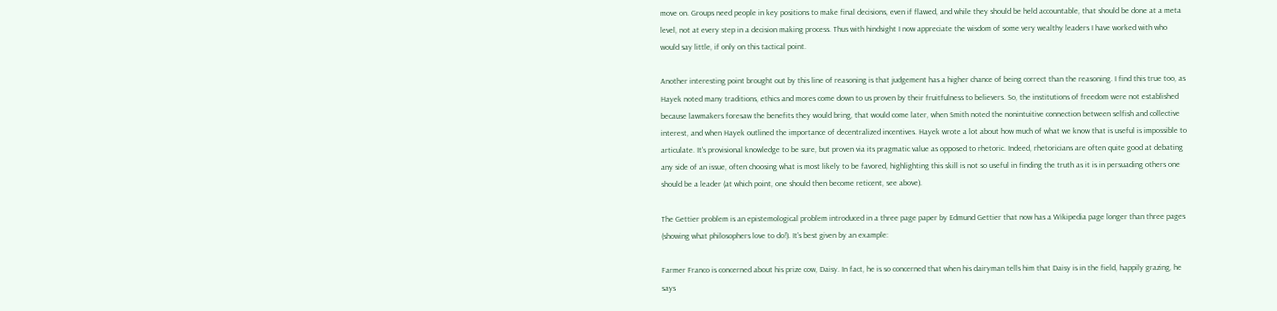move on. Groups need people in key positions to make final decisions, even if flawed, and while they should be held accountable, that should be done at a meta level, not at every step in a decision making process. Thus with hindsight I now appreciate the wisdom of some very wealthy leaders I have worked with who would say little, if only on this tactical point.

Another interesting point brought out by this line of reasoning is that judgement has a higher chance of being correct than the reasoning. I find this true too, as Hayek noted many traditions, ethics and mores come down to us proven by their fruitfulness to believers. So, the institutions of freedom were not established because lawmakers foresaw the benefits they would bring, that would come later, when Smith noted the nonintuitive connection between selfish and collective interest, and when Hayek outlined the importance of decentralized incentives. Hayek wrote a lot about how much of what we know that is useful is impossible to articulate. It's provisional knowledge to be sure, but proven via its pragmatic value as opposed to rhetoric. Indeed, rhetoricians are often quite good at debating any side of an issue, often choosing what is most likely to be favored, highlighting this skill is not so useful in finding the truth as it is in persuading others one should be a leader (at which point, one should then become reticent, see above).

The Gettier problem is an epistemological problem introduced in a three page paper by Edmund Gettier that now has a Wikipedia page longer than three pages (showing what philosophers love to do!). It's best given by an example:

Farmer Franco is concerned about his prize cow, Daisy. In fact, he is so concerned that when his dairyman tells him that Daisy is in the field, happily grazing, he says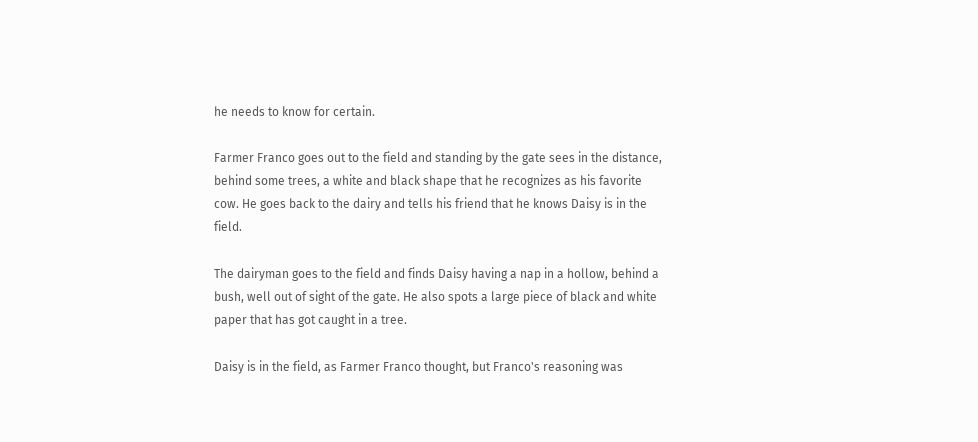he needs to know for certain.

Farmer Franco goes out to the field and standing by the gate sees in the distance, behind some trees, a white and black shape that he recognizes as his favorite cow. He goes back to the dairy and tells his friend that he knows Daisy is in the field.

The dairyman goes to the field and finds Daisy having a nap in a hollow, behind a bush, well out of sight of the gate. He also spots a large piece of black and white paper that has got caught in a tree.

Daisy is in the field, as Farmer Franco thought, but Franco's reasoning was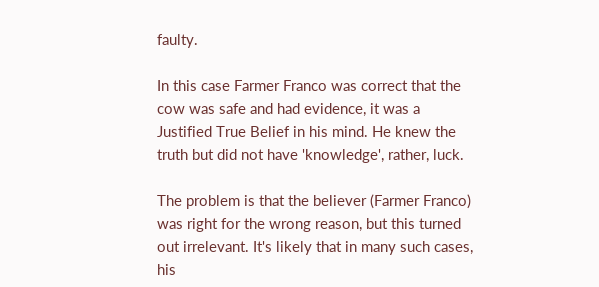faulty.

In this case Farmer Franco was correct that the cow was safe and had evidence, it was a Justified True Belief in his mind. He knew the truth but did not have 'knowledge', rather, luck.

The problem is that the believer (Farmer Franco) was right for the wrong reason, but this turned out irrelevant. It's likely that in many such cases, his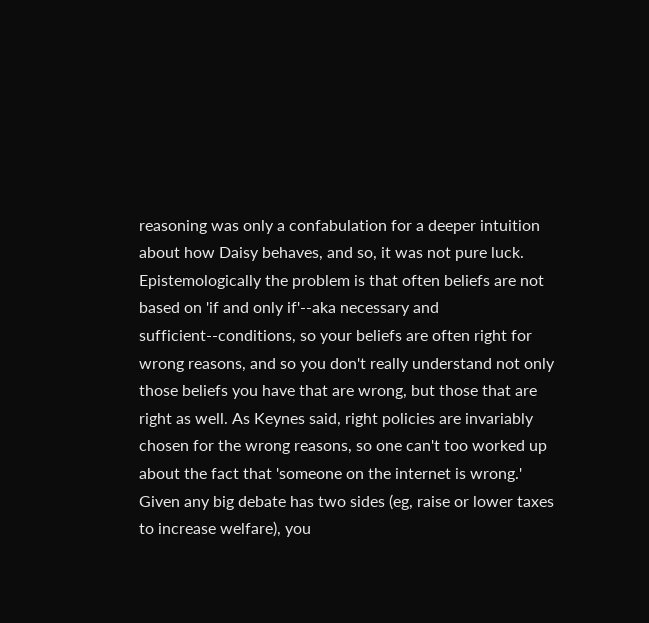reasoning was only a confabulation for a deeper intuition about how Daisy behaves, and so, it was not pure luck. Epistemologically the problem is that often beliefs are not based on 'if and only if'--aka necessary and sufficient--conditions, so your beliefs are often right for wrong reasons, and so you don't really understand not only those beliefs you have that are wrong, but those that are right as well. As Keynes said, right policies are invariably chosen for the wrong reasons, so one can't too worked up about the fact that 'someone on the internet is wrong.' Given any big debate has two sides (eg, raise or lower taxes to increase welfare), you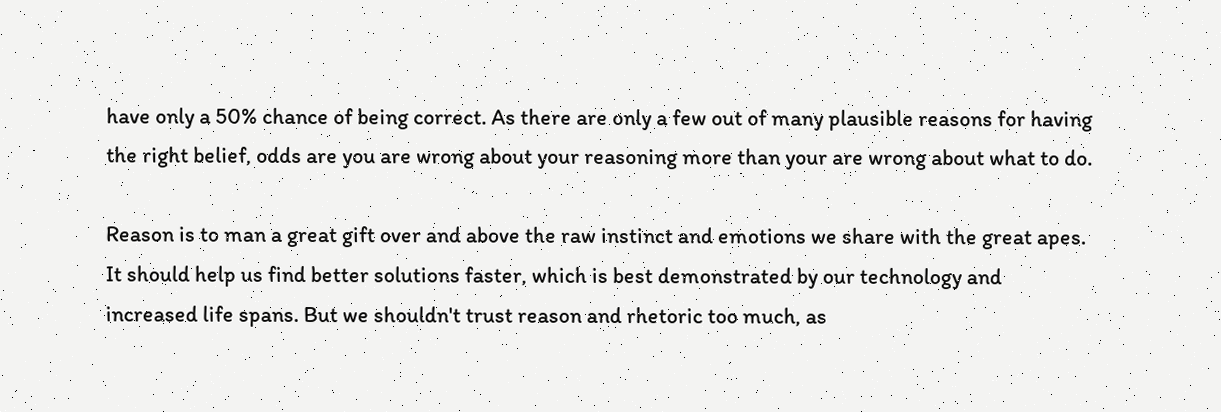have only a 50% chance of being correct. As there are only a few out of many plausible reasons for having the right belief, odds are you are wrong about your reasoning more than your are wrong about what to do.

Reason is to man a great gift over and above the raw instinct and emotions we share with the great apes. It should help us find better solutions faster, which is best demonstrated by our technology and increased life spans. But we shouldn't trust reason and rhetoric too much, as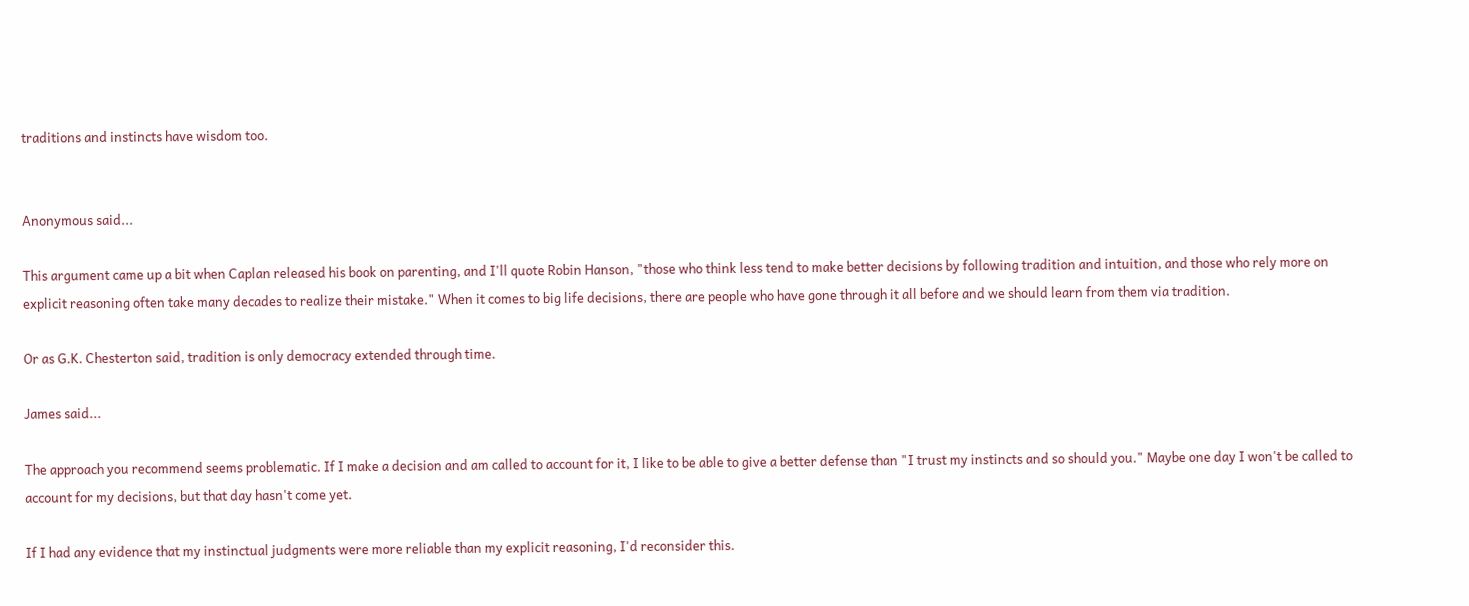traditions and instincts have wisdom too.


Anonymous said...

This argument came up a bit when Caplan released his book on parenting, and I'll quote Robin Hanson, "those who think less tend to make better decisions by following tradition and intuition, and those who rely more on explicit reasoning often take many decades to realize their mistake." When it comes to big life decisions, there are people who have gone through it all before and we should learn from them via tradition.

Or as G.K. Chesterton said, tradition is only democracy extended through time.

James said...

The approach you recommend seems problematic. If I make a decision and am called to account for it, I like to be able to give a better defense than "I trust my instincts and so should you." Maybe one day I won't be called to account for my decisions, but that day hasn't come yet.

If I had any evidence that my instinctual judgments were more reliable than my explicit reasoning, I'd reconsider this.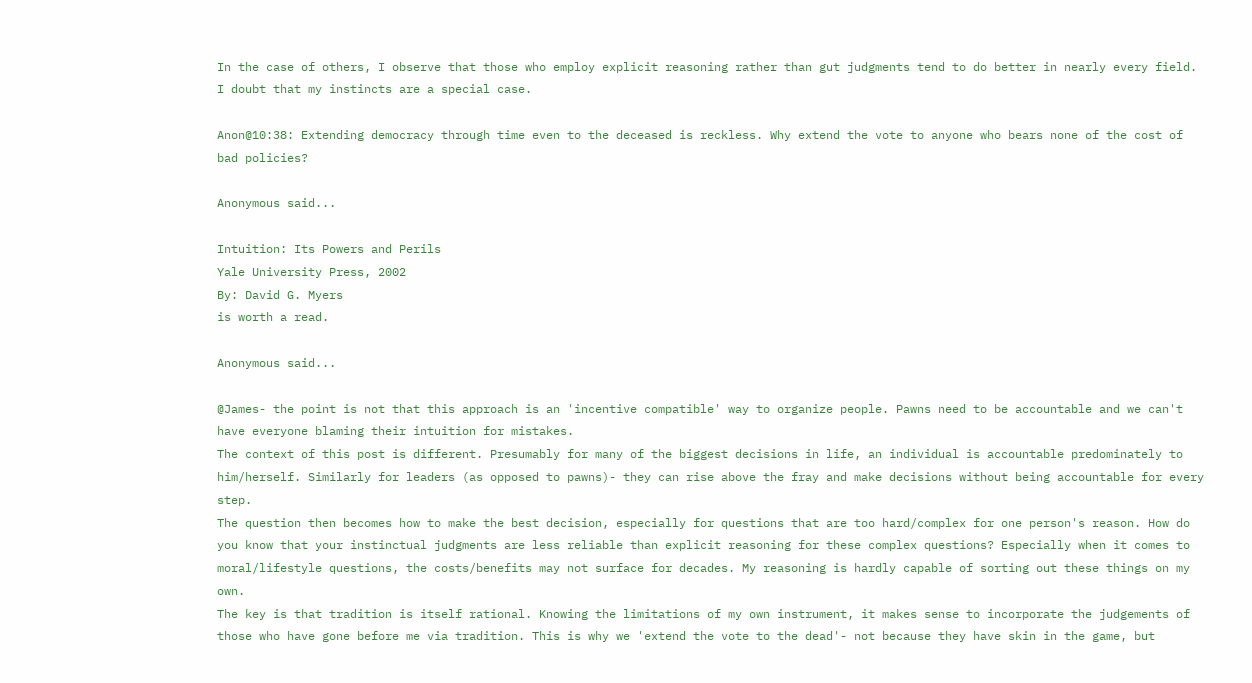In the case of others, I observe that those who employ explicit reasoning rather than gut judgments tend to do better in nearly every field. I doubt that my instincts are a special case.

Anon@10:38: Extending democracy through time even to the deceased is reckless. Why extend the vote to anyone who bears none of the cost of bad policies?

Anonymous said...

Intuition: Its Powers and Perils
Yale University Press, 2002
By: David G. Myers
is worth a read.

Anonymous said...

@James- the point is not that this approach is an 'incentive compatible' way to organize people. Pawns need to be accountable and we can't have everyone blaming their intuition for mistakes.
The context of this post is different. Presumably for many of the biggest decisions in life, an individual is accountable predominately to him/herself. Similarly for leaders (as opposed to pawns)- they can rise above the fray and make decisions without being accountable for every step.
The question then becomes how to make the best decision, especially for questions that are too hard/complex for one person's reason. How do you know that your instinctual judgments are less reliable than explicit reasoning for these complex questions? Especially when it comes to moral/lifestyle questions, the costs/benefits may not surface for decades. My reasoning is hardly capable of sorting out these things on my own.
The key is that tradition is itself rational. Knowing the limitations of my own instrument, it makes sense to incorporate the judgements of those who have gone before me via tradition. This is why we 'extend the vote to the dead'- not because they have skin in the game, but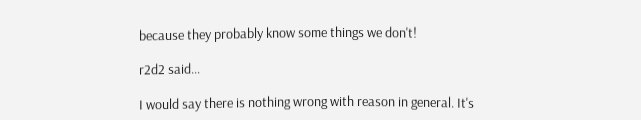because they probably know some things we don't!

r2d2 said...

I would say there is nothing wrong with reason in general. It's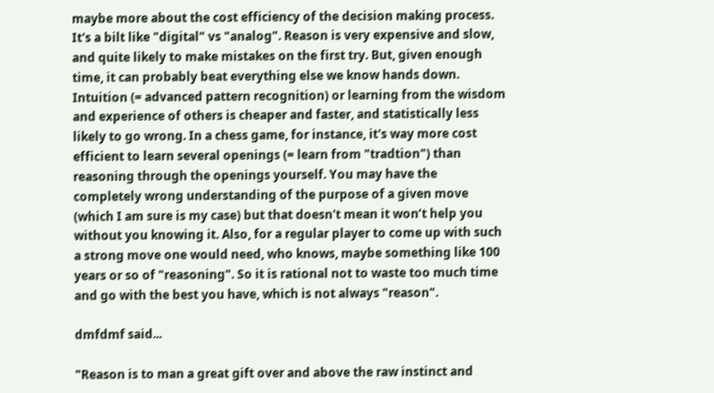maybe more about the cost efficiency of the decision making process. It's a bilt like "digital" vs "analog". Reason is very expensive and slow, and quite likely to make mistakes on the first try. But, given enough time, it can probably beat everything else we know hands down. Intuition (= advanced pattern recognition) or learning from the wisdom and experience of others is cheaper and faster, and statistically less likely to go wrong. In a chess game, for instance, it's way more cost efficient to learn several openings (= learn from "tradtion") than reasoning through the openings yourself. You may have the completely wrong understanding of the purpose of a given move (which I am sure is my case) but that doesn't mean it won’t help you without you knowing it. Also, for a regular player to come up with such a strong move one would need, who knows, maybe something like 100 years or so of "reasoning". So it is rational not to waste too much time and go with the best you have, which is not always "reason".

dmfdmf said...

"Reason is to man a great gift over and above the raw instinct and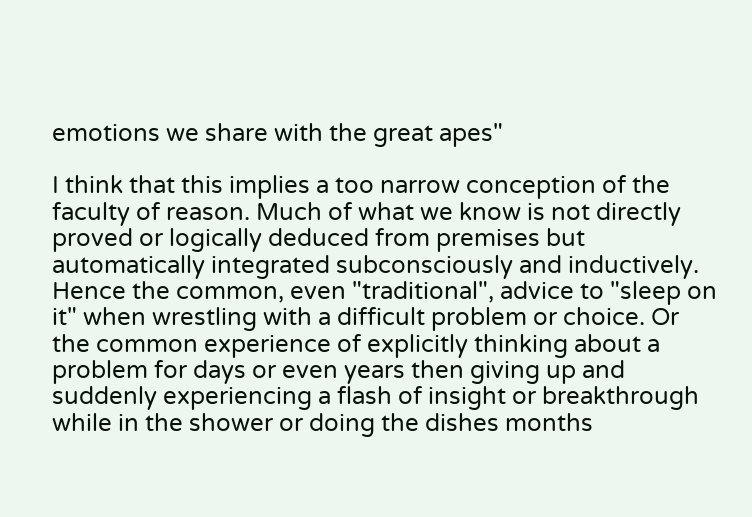emotions we share with the great apes"

I think that this implies a too narrow conception of the faculty of reason. Much of what we know is not directly proved or logically deduced from premises but automatically integrated subconsciously and inductively. Hence the common, even "traditional", advice to "sleep on it" when wrestling with a difficult problem or choice. Or the common experience of explicitly thinking about a problem for days or even years then giving up and suddenly experiencing a flash of insight or breakthrough while in the shower or doing the dishes months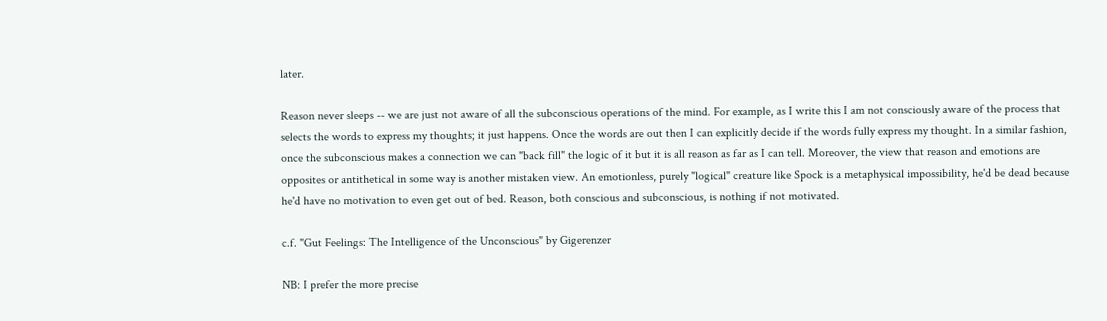later.

Reason never sleeps -- we are just not aware of all the subconscious operations of the mind. For example, as I write this I am not consciously aware of the process that selects the words to express my thoughts; it just happens. Once the words are out then I can explicitly decide if the words fully express my thought. In a similar fashion, once the subconscious makes a connection we can "back fill" the logic of it but it is all reason as far as I can tell. Moreover, the view that reason and emotions are opposites or antithetical in some way is another mistaken view. An emotionless, purely "logical" creature like Spock is a metaphysical impossibility, he'd be dead because he'd have no motivation to even get out of bed. Reason, both conscious and subconscious, is nothing if not motivated.

c.f. "Gut Feelings: The Intelligence of the Unconscious" by Gigerenzer

NB: I prefer the more precise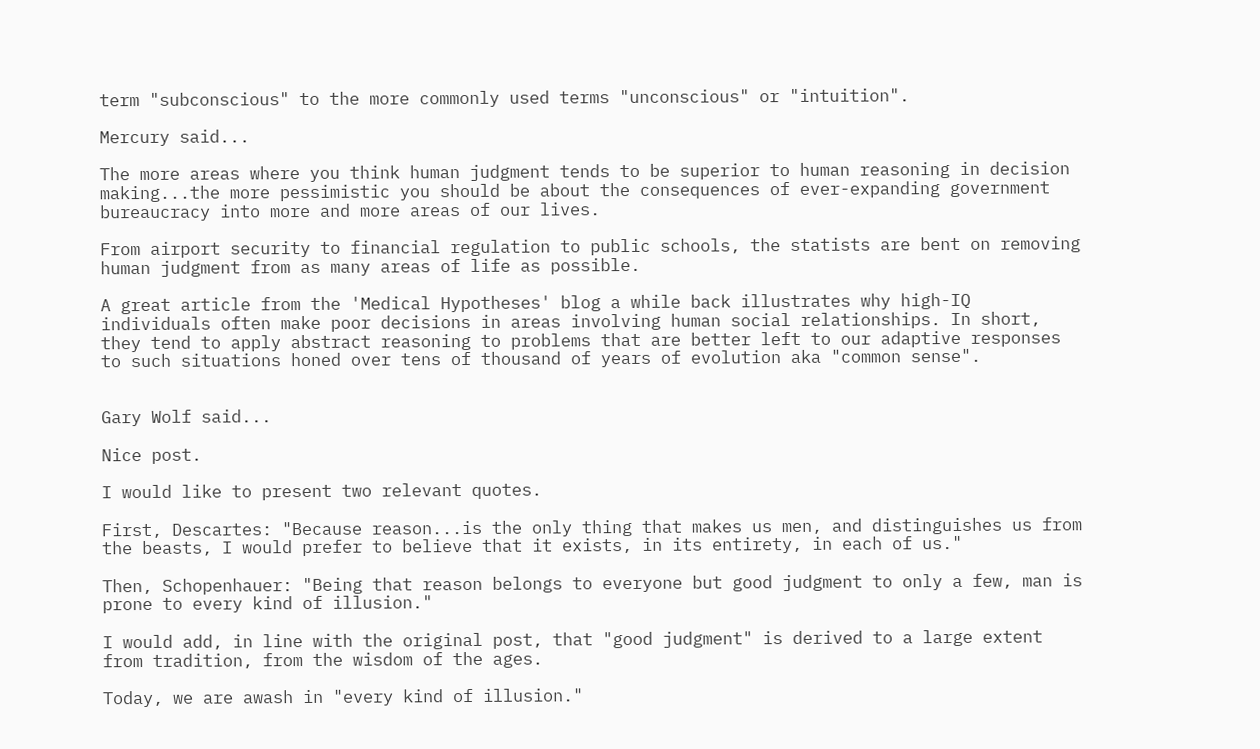term "subconscious" to the more commonly used terms "unconscious" or "intuition".

Mercury said...

The more areas where you think human judgment tends to be superior to human reasoning in decision making...the more pessimistic you should be about the consequences of ever-expanding government bureaucracy into more and more areas of our lives.

From airport security to financial regulation to public schools, the statists are bent on removing human judgment from as many areas of life as possible.

A great article from the 'Medical Hypotheses' blog a while back illustrates why high-IQ individuals often make poor decisions in areas involving human social relationships. In short, they tend to apply abstract reasoning to problems that are better left to our adaptive responses to such situations honed over tens of thousand of years of evolution aka "common sense".


Gary Wolf said...

Nice post.

I would like to present two relevant quotes.

First, Descartes: "Because reason...is the only thing that makes us men, and distinguishes us from the beasts, I would prefer to believe that it exists, in its entirety, in each of us."

Then, Schopenhauer: "Being that reason belongs to everyone but good judgment to only a few, man is prone to every kind of illusion."

I would add, in line with the original post, that "good judgment" is derived to a large extent from tradition, from the wisdom of the ages.

Today, we are awash in "every kind of illusion."